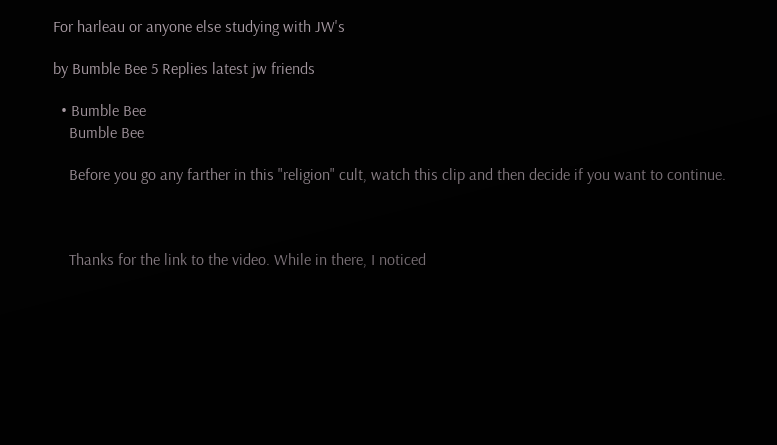For harleau or anyone else studying with JW's

by Bumble Bee 5 Replies latest jw friends

  • Bumble Bee
    Bumble Bee

    Before you go any farther in this "religion" cult, watch this clip and then decide if you want to continue.



    Thanks for the link to the video. While in there, I noticed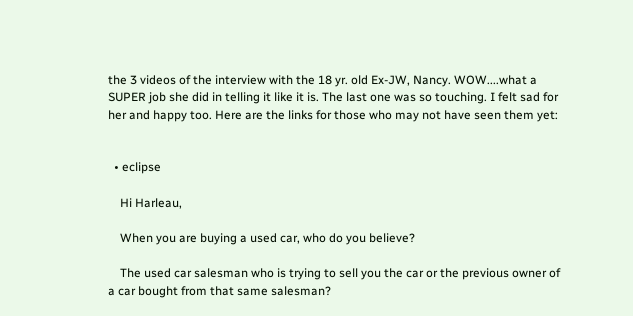the 3 videos of the interview with the 18 yr. old Ex-JW, Nancy. WOW....what a SUPER job she did in telling it like it is. The last one was so touching. I felt sad for her and happy too. Here are the links for those who may not have seen them yet:


  • eclipse

    Hi Harleau,

    When you are buying a used car, who do you believe?

    The used car salesman who is trying to sell you the car or the previous owner of a car bought from that same salesman?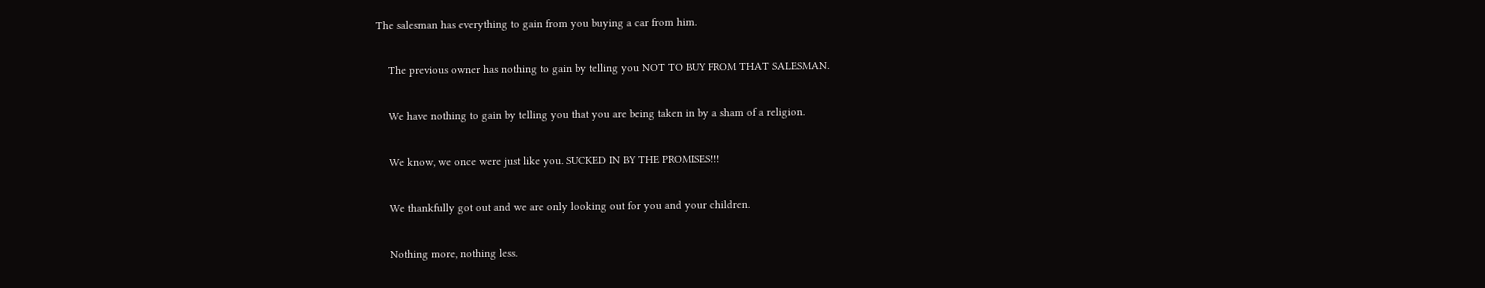The salesman has everything to gain from you buying a car from him.

    The previous owner has nothing to gain by telling you NOT TO BUY FROM THAT SALESMAN.

    We have nothing to gain by telling you that you are being taken in by a sham of a religion.

    We know, we once were just like you. SUCKED IN BY THE PROMISES!!!

    We thankfully got out and we are only looking out for you and your children.

    Nothing more, nothing less.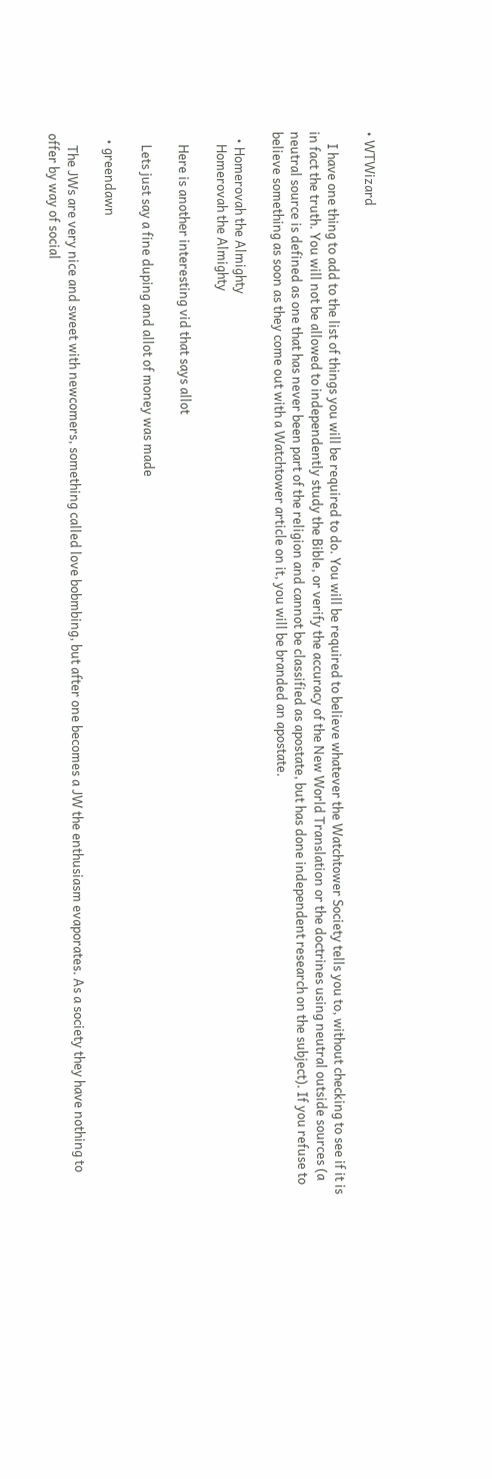• WTWizard

    I have one thing to add to the list of things you will be required to do. You will be required to believe whatever the Watchtower Society tells you to, without checking to see if it is in fact the truth. You will not be allowed to independently study the Bible, or verify the accuracy of the New World Translation or the doctrines using neutral outside sources (a neutral source is defined as one that has never been part of the religion and cannot be classified as apostate, but has done independent research on the subject). If you refuse to believe something as soon as they come out with a Watchtower article on it, you will be branded an apostate.

  • Homerovah the Almighty
    Homerovah the Almighty

    Here is another interesting vid that says allot

    Lets just say a fine duping and allot of money was made

  • greendawn

    The JWs are very nice and sweet with newcomers, something called love bobmbing, but after one becomes a JW the enthusiasm evaporates. As a society they have nothing to offer by way of social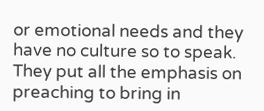or emotional needs and they have no culture so to speak. They put all the emphasis on preaching to bring in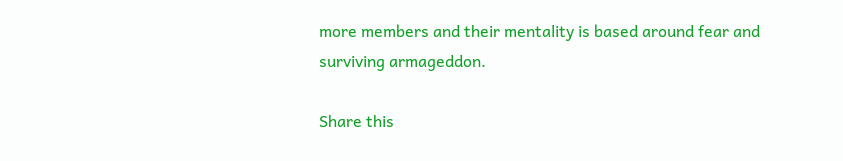more members and their mentality is based around fear and surviving armageddon.

Share this